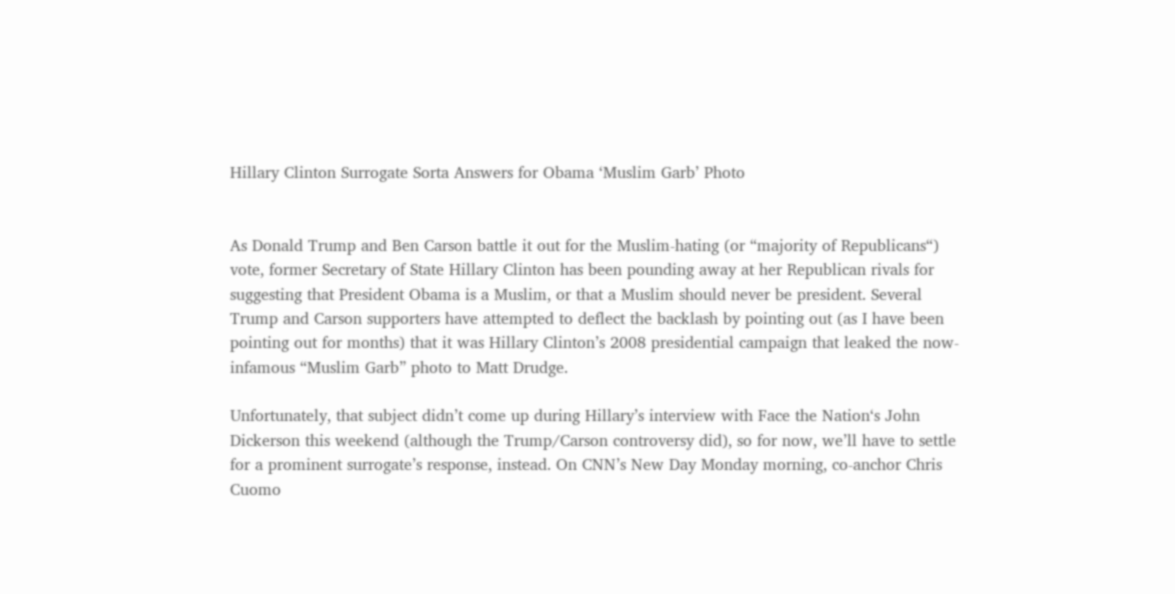Hillary Clinton Surrogate Sorta Answers for Obama ‘Muslim Garb’ Photo


As Donald Trump and Ben Carson battle it out for the Muslim-hating (or “majority of Republicans“) vote, former Secretary of State Hillary Clinton has been pounding away at her Republican rivals for suggesting that President Obama is a Muslim, or that a Muslim should never be president. Several Trump and Carson supporters have attempted to deflect the backlash by pointing out (as I have been pointing out for months) that it was Hillary Clinton’s 2008 presidential campaign that leaked the now-infamous “Muslim Garb” photo to Matt Drudge.

Unfortunately, that subject didn’t come up during Hillary’s interview with Face the Nation‘s John Dickerson this weekend (although the Trump/Carson controversy did), so for now, we’ll have to settle for a prominent surrogate’s response, instead. On CNN’s New Day Monday morning, co-anchor Chris Cuomo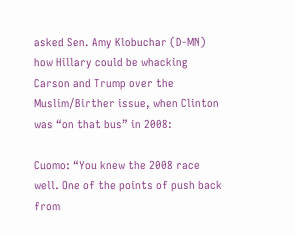asked Sen. Amy Klobuchar (D-MN) how Hillary could be whacking Carson and Trump over the Muslim/Birther issue, when Clinton was “on that bus” in 2008:

Cuomo: “You knew the 2008 race well. One of the points of push back from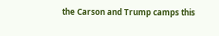the Carson and Trump camps this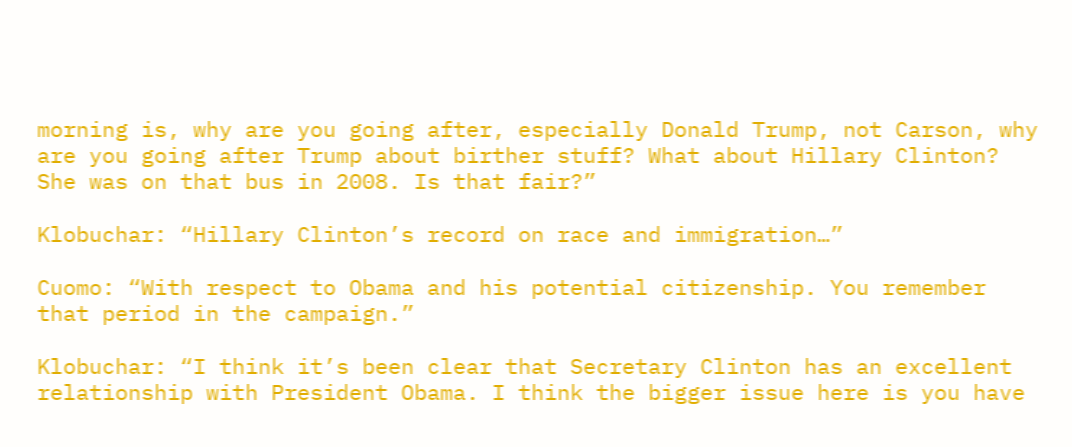morning is, why are you going after, especially Donald Trump, not Carson, why are you going after Trump about birther stuff? What about Hillary Clinton? She was on that bus in 2008. Is that fair?”

Klobuchar: “Hillary Clinton’s record on race and immigration…”

Cuomo: “With respect to Obama and his potential citizenship. You remember that period in the campaign.”

Klobuchar: “I think it’s been clear that Secretary Clinton has an excellent relationship with President Obama. I think the bigger issue here is you have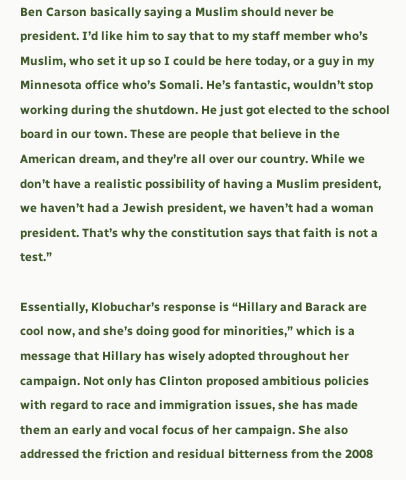Ben Carson basically saying a Muslim should never be president. I’d like him to say that to my staff member who’s Muslim, who set it up so I could be here today, or a guy in my Minnesota office who’s Somali. He’s fantastic, wouldn’t stop working during the shutdown. He just got elected to the school board in our town. These are people that believe in the American dream, and they’re all over our country. While we don’t have a realistic possibility of having a Muslim president, we haven’t had a Jewish president, we haven’t had a woman president. That’s why the constitution says that faith is not a test.”

Essentially, Klobuchar’s response is “Hillary and Barack are cool now, and she’s doing good for minorities,” which is a message that Hillary has wisely adopted throughout her campaign. Not only has Clinton proposed ambitious policies with regard to race and immigration issues, she has made them an early and vocal focus of her campaign. She also addressed the friction and residual bitterness from the 2008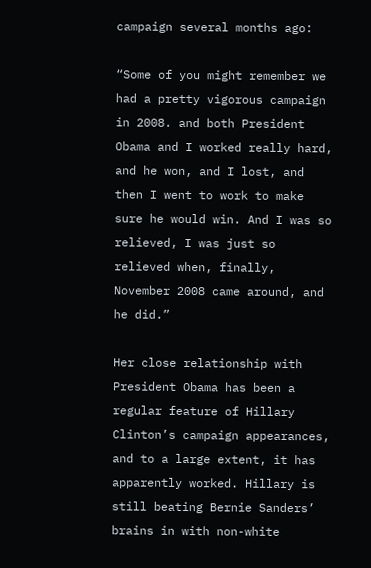campaign several months ago:

“Some of you might remember we had a pretty vigorous campaign in 2008. and both President Obama and I worked really hard, and he won, and I lost, and then I went to work to make sure he would win. And I was so relieved, I was just so relieved when, finally, November 2008 came around, and he did.”

Her close relationship with President Obama has been a regular feature of Hillary Clinton’s campaign appearances, and to a large extent, it has apparently worked. Hillary is still beating Bernie Sanders’ brains in with non-white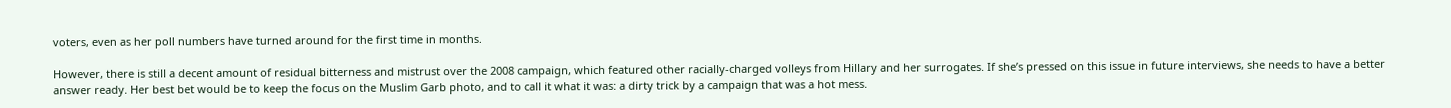voters, even as her poll numbers have turned around for the first time in months.

However, there is still a decent amount of residual bitterness and mistrust over the 2008 campaign, which featured other racially-charged volleys from Hillary and her surrogates. If she’s pressed on this issue in future interviews, she needs to have a better answer ready. Her best bet would be to keep the focus on the Muslim Garb photo, and to call it what it was: a dirty trick by a campaign that was a hot mess.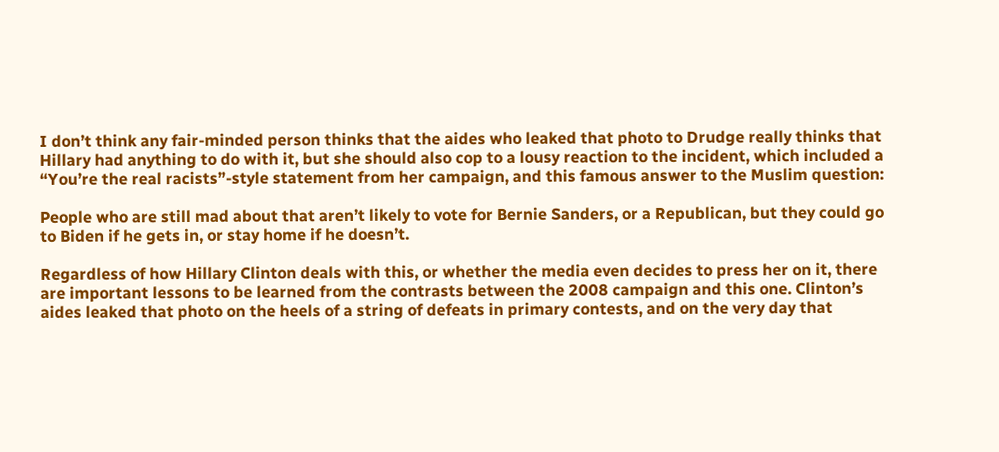I don’t think any fair-minded person thinks that the aides who leaked that photo to Drudge really thinks that Hillary had anything to do with it, but she should also cop to a lousy reaction to the incident, which included a “You’re the real racists”-style statement from her campaign, and this famous answer to the Muslim question:

People who are still mad about that aren’t likely to vote for Bernie Sanders, or a Republican, but they could go to Biden if he gets in, or stay home if he doesn’t.

Regardless of how Hillary Clinton deals with this, or whether the media even decides to press her on it, there are important lessons to be learned from the contrasts between the 2008 campaign and this one. Clinton’s aides leaked that photo on the heels of a string of defeats in primary contests, and on the very day that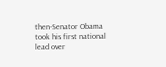then-Senator Obama took his first national lead over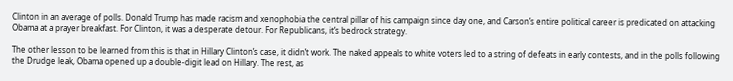Clinton in an average of polls. Donald Trump has made racism and xenophobia the central pillar of his campaign since day one, and Carson’s entire political career is predicated on attacking Obama at a prayer breakfast. For Clinton, it was a desperate detour. For Republicans, it’s bedrock strategy.

The other lesson to be learned from this is that in Hillary Clinton’s case, it didn’t work. The naked appeals to white voters led to a string of defeats in early contests, and in the polls following the Drudge leak, Obama opened up a double-digit lead on Hillary. The rest, as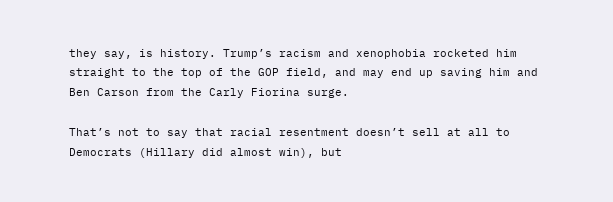they say, is history. Trump’s racism and xenophobia rocketed him straight to the top of the GOP field, and may end up saving him and Ben Carson from the Carly Fiorina surge.

That’s not to say that racial resentment doesn’t sell at all to Democrats (Hillary did almost win), but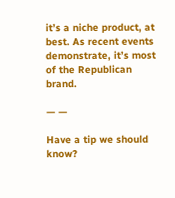it’s a niche product, at best. As recent events demonstrate, it’s most of the Republican brand.

— —

Have a tip we should know?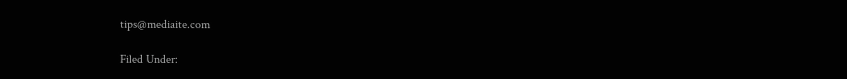tips@mediaite.com

Filed Under: